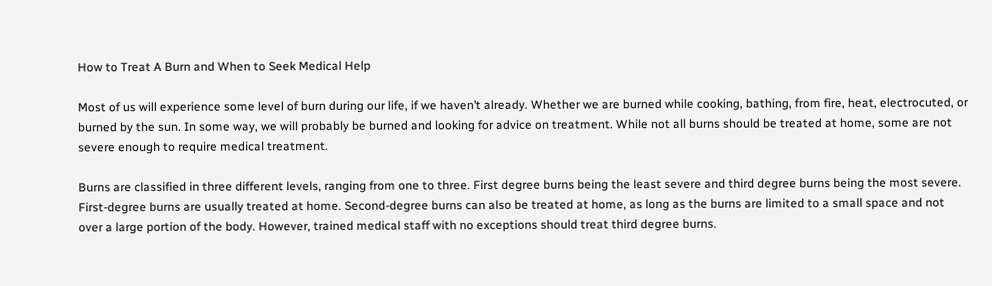How to Treat A Burn and When to Seek Medical Help

Most of us will experience some level of burn during our life, if we haven’t already. Whether we are burned while cooking, bathing, from fire, heat, electrocuted, or burned by the sun. In some way, we will probably be burned and looking for advice on treatment. While not all burns should be treated at home, some are not severe enough to require medical treatment.

Burns are classified in three different levels, ranging from one to three. First degree burns being the least severe and third degree burns being the most severe. First-degree burns are usually treated at home. Second-degree burns can also be treated at home, as long as the burns are limited to a small space and not over a large portion of the body. However, trained medical staff with no exceptions should treat third degree burns.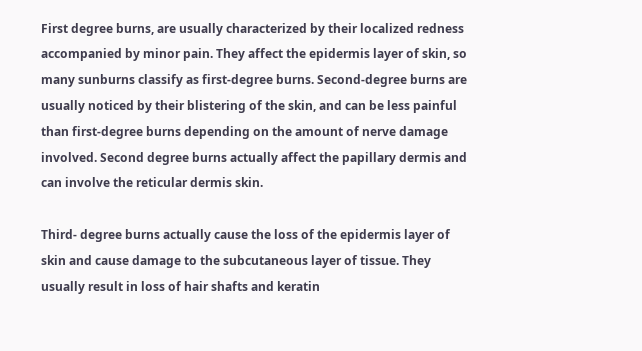First degree burns, are usually characterized by their localized redness accompanied by minor pain. They affect the epidermis layer of skin, so many sunburns classify as first-degree burns. Second-degree burns are usually noticed by their blistering of the skin, and can be less painful than first-degree burns depending on the amount of nerve damage involved. Second degree burns actually affect the papillary dermis and can involve the reticular dermis skin.

Third- degree burns actually cause the loss of the epidermis layer of skin and cause damage to the subcutaneous layer of tissue. They usually result in loss of hair shafts and keratin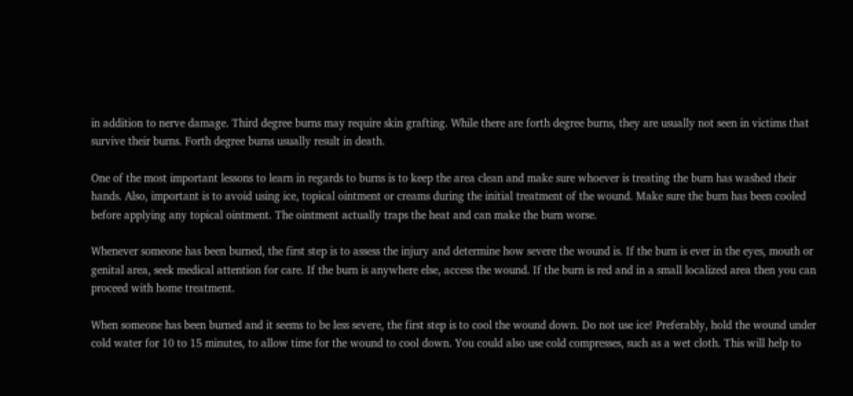in addition to nerve damage. Third degree burns may require skin grafting. While there are forth degree burns, they are usually not seen in victims that survive their burns. Forth degree burns usually result in death.

One of the most important lessons to learn in regards to burns is to keep the area clean and make sure whoever is treating the burn has washed their hands. Also, important is to avoid using ice, topical ointment or creams during the initial treatment of the wound. Make sure the burn has been cooled before applying any topical ointment. The ointment actually traps the heat and can make the burn worse.

Whenever someone has been burned, the first step is to assess the injury and determine how severe the wound is. If the burn is ever in the eyes, mouth or genital area, seek medical attention for care. If the burn is anywhere else, access the wound. If the burn is red and in a small localized area then you can proceed with home treatment.

When someone has been burned and it seems to be less severe, the first step is to cool the wound down. Do not use ice! Preferably, hold the wound under cold water for 10 to 15 minutes, to allow time for the wound to cool down. You could also use cold compresses, such as a wet cloth. This will help to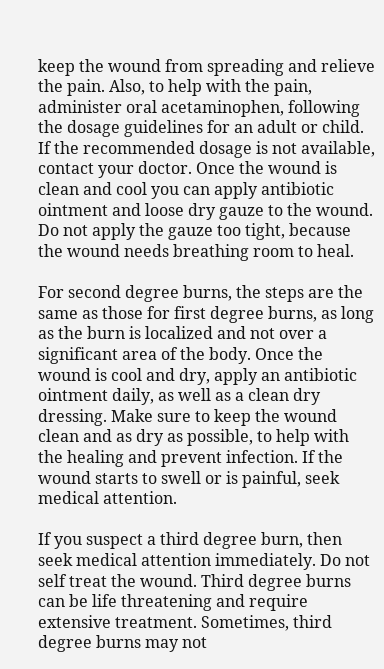keep the wound from spreading and relieve the pain. Also, to help with the pain, administer oral acetaminophen, following the dosage guidelines for an adult or child. If the recommended dosage is not available, contact your doctor. Once the wound is clean and cool you can apply antibiotic ointment and loose dry gauze to the wound. Do not apply the gauze too tight, because the wound needs breathing room to heal.

For second degree burns, the steps are the same as those for first degree burns, as long as the burn is localized and not over a significant area of the body. Once the wound is cool and dry, apply an antibiotic ointment daily, as well as a clean dry dressing. Make sure to keep the wound clean and as dry as possible, to help with the healing and prevent infection. If the wound starts to swell or is painful, seek medical attention.

If you suspect a third degree burn, then seek medical attention immediately. Do not self treat the wound. Third degree burns can be life threatening and require extensive treatment. Sometimes, third degree burns may not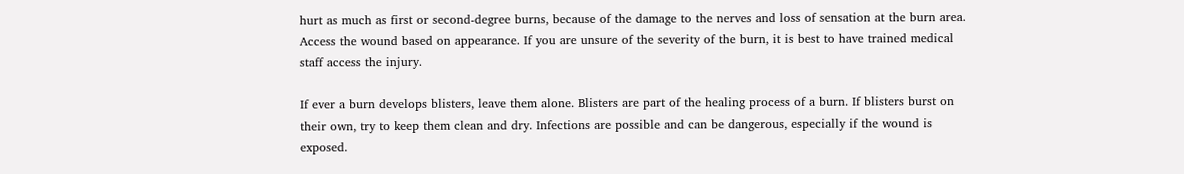hurt as much as first or second-degree burns, because of the damage to the nerves and loss of sensation at the burn area. Access the wound based on appearance. If you are unsure of the severity of the burn, it is best to have trained medical staff access the injury.

If ever a burn develops blisters, leave them alone. Blisters are part of the healing process of a burn. If blisters burst on their own, try to keep them clean and dry. Infections are possible and can be dangerous, especially if the wound is exposed.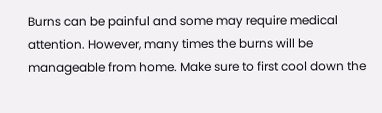Burns can be painful and some may require medical attention. However, many times the burns will be manageable from home. Make sure to first cool down the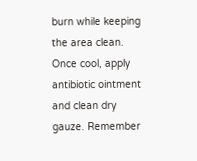burn while keeping the area clean. Once cool, apply antibiotic ointment and clean dry gauze. Remember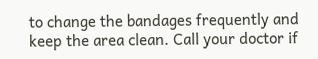to change the bandages frequently and keep the area clean. Call your doctor if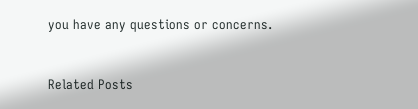you have any questions or concerns.


Related Posts